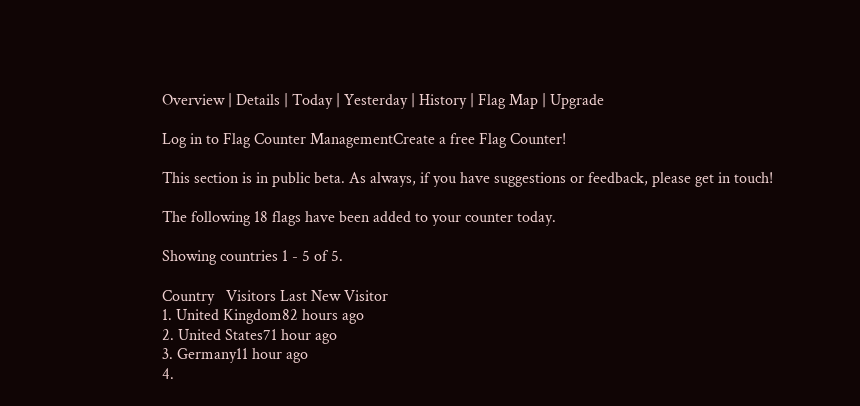Overview | Details | Today | Yesterday | History | Flag Map | Upgrade

Log in to Flag Counter ManagementCreate a free Flag Counter!

This section is in public beta. As always, if you have suggestions or feedback, please get in touch!

The following 18 flags have been added to your counter today.

Showing countries 1 - 5 of 5.

Country   Visitors Last New Visitor
1. United Kingdom82 hours ago
2. United States71 hour ago
3. Germany11 hour ago
4.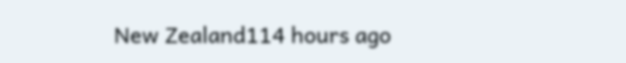New Zealand114 hours ago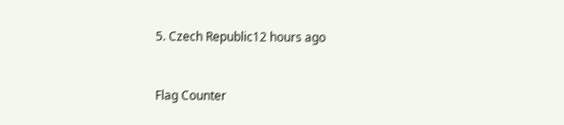5. Czech Republic12 hours ago


Flag Counter